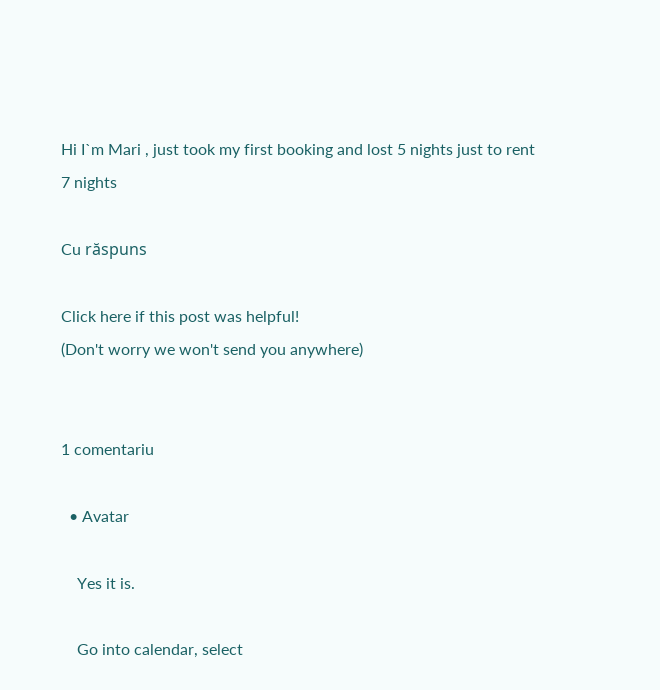Hi I`m Mari , just took my first booking and lost 5 nights just to rent 7 nights

Cu răspuns

Click here if this post was helpful!
(Don't worry we won't send you anywhere)


1 comentariu

  • Avatar

    Yes it is.

    Go into calendar, select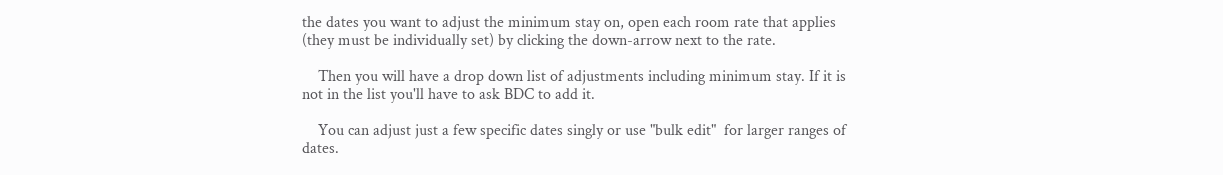the dates you want to adjust the minimum stay on, open each room rate that applies (they must be individually set) by clicking the down-arrow next to the rate.

    Then you will have a drop down list of adjustments including minimum stay. If it is not in the list you'll have to ask BDC to add it.

    You can adjust just a few specific dates singly or use "bulk edit"  for larger ranges of dates.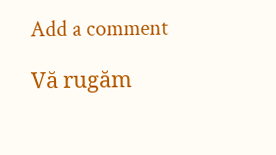Add a comment

Vă rugăm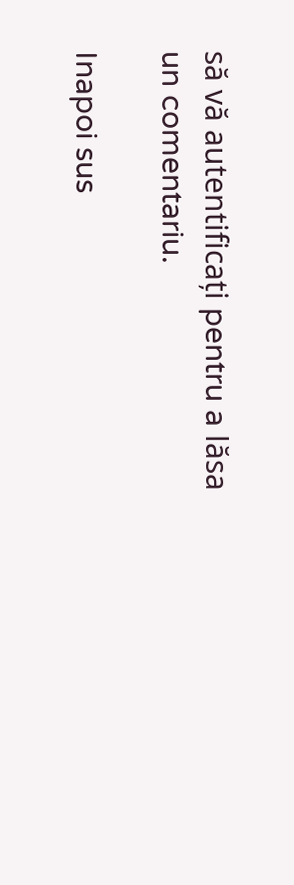să vă autentificați pentru a lăsa un comentariu.

Inapoi sus